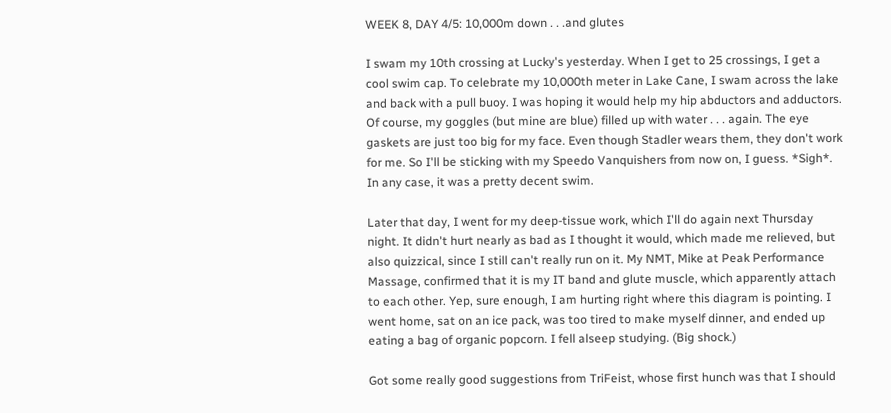WEEK 8, DAY 4/5: 10,000m down . . .and glutes

I swam my 10th crossing at Lucky's yesterday. When I get to 25 crossings, I get a cool swim cap. To celebrate my 10,000th meter in Lake Cane, I swam across the lake and back with a pull buoy. I was hoping it would help my hip abductors and adductors. Of course, my goggles (but mine are blue) filled up with water . . . again. The eye gaskets are just too big for my face. Even though Stadler wears them, they don't work for me. So I'll be sticking with my Speedo Vanquishers from now on, I guess. *Sigh*.
In any case, it was a pretty decent swim.

Later that day, I went for my deep-tissue work, which I'll do again next Thursday night. It didn't hurt nearly as bad as I thought it would, which made me relieved, but also quizzical, since I still can't really run on it. My NMT, Mike at Peak Performance Massage, confirmed that it is my IT band and glute muscle, which apparently attach to each other. Yep, sure enough, I am hurting right where this diagram is pointing. I went home, sat on an ice pack, was too tired to make myself dinner, and ended up eating a bag of organic popcorn. I fell alseep studying. (Big shock.)

Got some really good suggestions from TriFeist, whose first hunch was that I should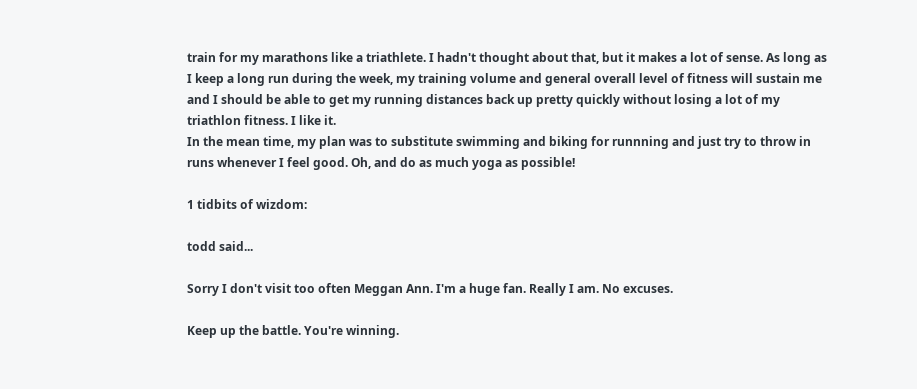train for my marathons like a triathlete. I hadn't thought about that, but it makes a lot of sense. As long as I keep a long run during the week, my training volume and general overall level of fitness will sustain me and I should be able to get my running distances back up pretty quickly without losing a lot of my triathlon fitness. I like it.
In the mean time, my plan was to substitute swimming and biking for runnning and just try to throw in runs whenever I feel good. Oh, and do as much yoga as possible!

1 tidbits of wizdom:

todd said...

Sorry I don't visit too often Meggan Ann. I'm a huge fan. Really I am. No excuses.

Keep up the battle. You're winning.